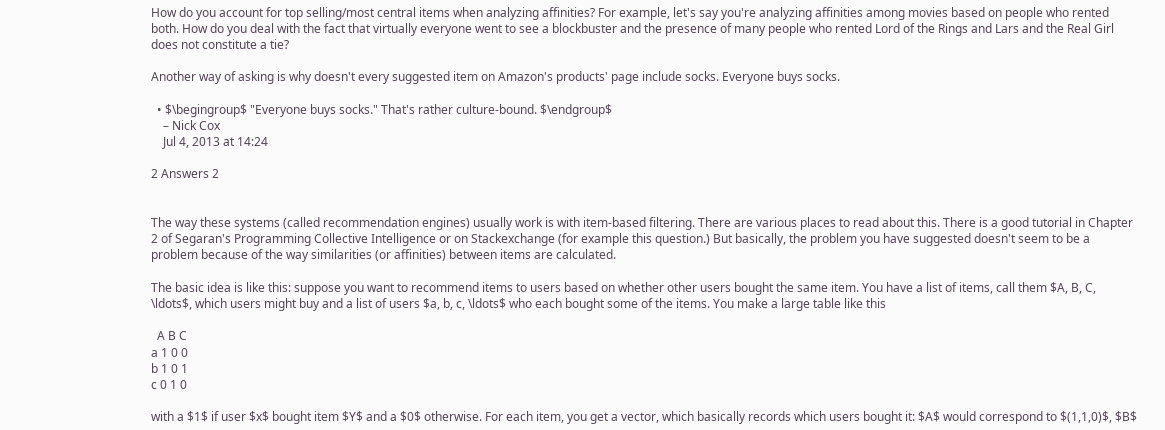How do you account for top selling/most central items when analyzing affinities? For example, let's say you're analyzing affinities among movies based on people who rented both. How do you deal with the fact that virtually everyone went to see a blockbuster and the presence of many people who rented Lord of the Rings and Lars and the Real Girl does not constitute a tie?

Another way of asking is why doesn't every suggested item on Amazon's products' page include socks. Everyone buys socks.

  • $\begingroup$ "Everyone buys socks." That's rather culture-bound. $\endgroup$
    – Nick Cox
    Jul 4, 2013 at 14:24

2 Answers 2


The way these systems (called recommendation engines) usually work is with item-based filtering. There are various places to read about this. There is a good tutorial in Chapter 2 of Segaran's Programming Collective Intelligence or on Stackexchange (for example this question.) But basically, the problem you have suggested doesn't seem to be a problem because of the way similarities (or affinities) between items are calculated.

The basic idea is like this: suppose you want to recommend items to users based on whether other users bought the same item. You have a list of items, call them $A, B, C, \ldots$, which users might buy and a list of users $a, b, c, \ldots$ who each bought some of the items. You make a large table like this

  A B C
a 1 0 0
b 1 0 1
c 0 1 0

with a $1$ if user $x$ bought item $Y$ and a $0$ otherwise. For each item, you get a vector, which basically records which users bought it: $A$ would correspond to $(1,1,0)$, $B$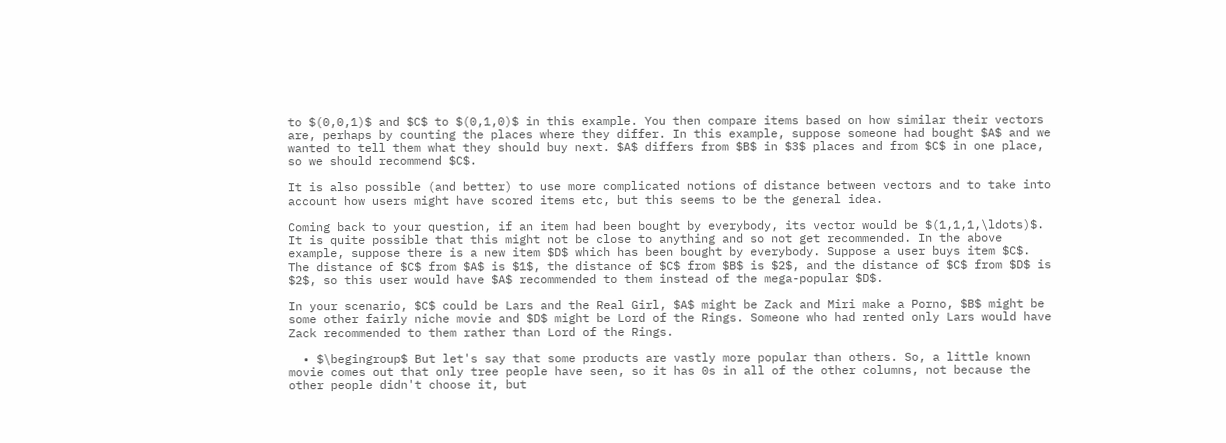to $(0,0,1)$ and $C$ to $(0,1,0)$ in this example. You then compare items based on how similar their vectors are, perhaps by counting the places where they differ. In this example, suppose someone had bought $A$ and we wanted to tell them what they should buy next. $A$ differs from $B$ in $3$ places and from $C$ in one place, so we should recommend $C$.

It is also possible (and better) to use more complicated notions of distance between vectors and to take into account how users might have scored items etc, but this seems to be the general idea.

Coming back to your question, if an item had been bought by everybody, its vector would be $(1,1,1,\ldots)$. It is quite possible that this might not be close to anything and so not get recommended. In the above example, suppose there is a new item $D$ which has been bought by everybody. Suppose a user buys item $C$. The distance of $C$ from $A$ is $1$, the distance of $C$ from $B$ is $2$, and the distance of $C$ from $D$ is $2$, so this user would have $A$ recommended to them instead of the mega-popular $D$.

In your scenario, $C$ could be Lars and the Real Girl, $A$ might be Zack and Miri make a Porno, $B$ might be some other fairly niche movie and $D$ might be Lord of the Rings. Someone who had rented only Lars would have Zack recommended to them rather than Lord of the Rings.

  • $\begingroup$ But let's say that some products are vastly more popular than others. So, a little known movie comes out that only tree people have seen, so it has 0s in all of the other columns, not because the other people didn't choose it, but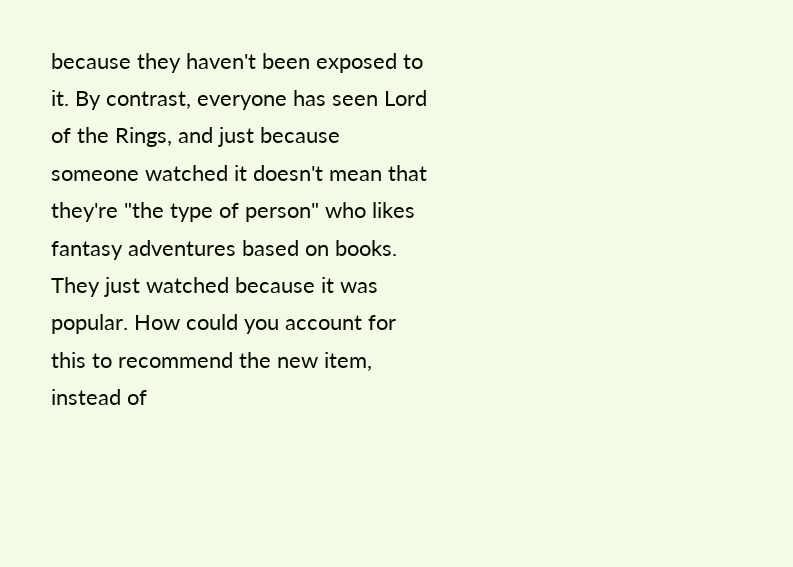because they haven't been exposed to it. By contrast, everyone has seen Lord of the Rings, and just because someone watched it doesn't mean that they're "the type of person" who likes fantasy adventures based on books. They just watched because it was popular. How could you account for this to recommend the new item, instead of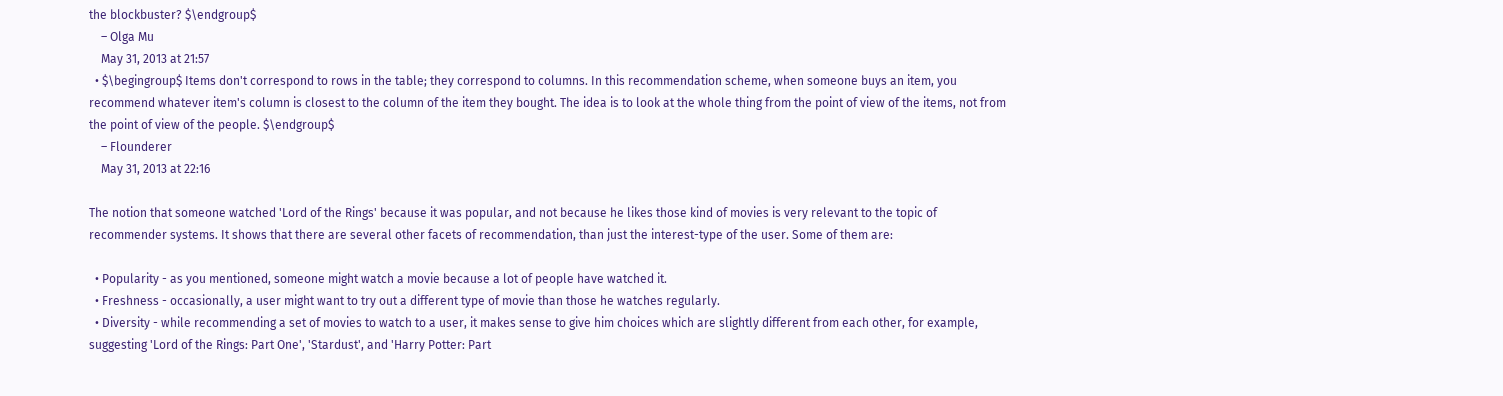the blockbuster? $\endgroup$
    – Olga Mu
    May 31, 2013 at 21:57
  • $\begingroup$ Items don't correspond to rows in the table; they correspond to columns. In this recommendation scheme, when someone buys an item, you recommend whatever item's column is closest to the column of the item they bought. The idea is to look at the whole thing from the point of view of the items, not from the point of view of the people. $\endgroup$
    – Flounderer
    May 31, 2013 at 22:16

The notion that someone watched 'Lord of the Rings' because it was popular, and not because he likes those kind of movies is very relevant to the topic of recommender systems. It shows that there are several other facets of recommendation, than just the interest-type of the user. Some of them are:

  • Popularity - as you mentioned, someone might watch a movie because a lot of people have watched it.
  • Freshness - occasionally, a user might want to try out a different type of movie than those he watches regularly.
  • Diversity - while recommending a set of movies to watch to a user, it makes sense to give him choices which are slightly different from each other, for example, suggesting 'Lord of the Rings: Part One', 'Stardust', and 'Harry Potter: Part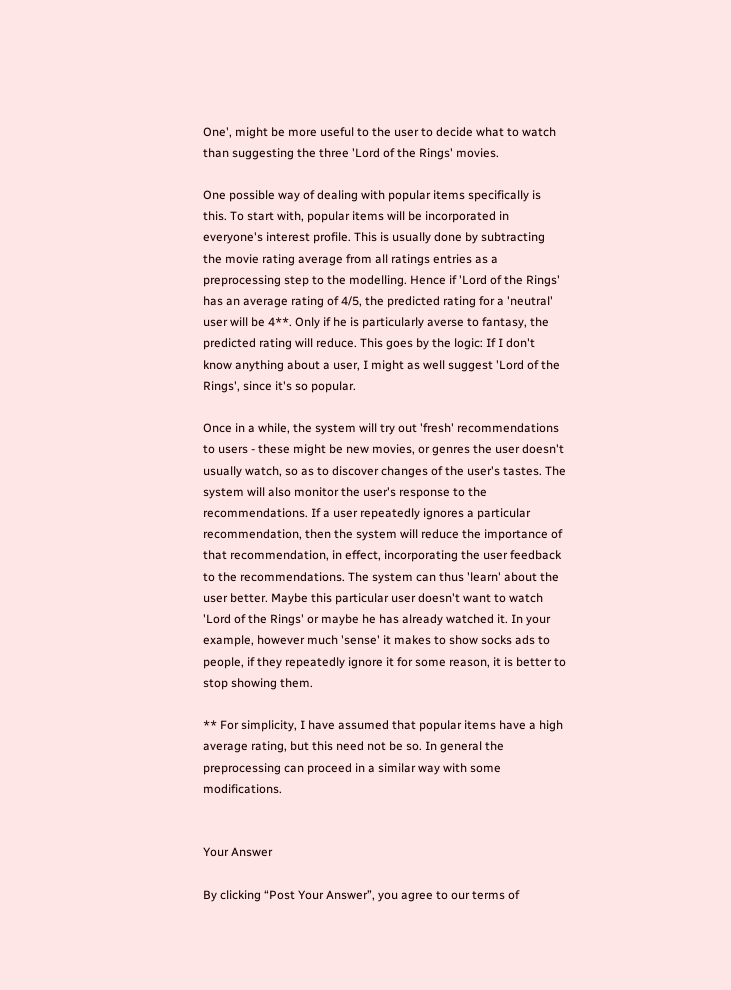One', might be more useful to the user to decide what to watch than suggesting the three 'Lord of the Rings' movies.

One possible way of dealing with popular items specifically is this. To start with, popular items will be incorporated in everyone's interest profile. This is usually done by subtracting the movie rating average from all ratings entries as a preprocessing step to the modelling. Hence if 'Lord of the Rings' has an average rating of 4/5, the predicted rating for a 'neutral' user will be 4**. Only if he is particularly averse to fantasy, the predicted rating will reduce. This goes by the logic: If I don't know anything about a user, I might as well suggest 'Lord of the Rings', since it's so popular.

Once in a while, the system will try out 'fresh' recommendations to users - these might be new movies, or genres the user doesn't usually watch, so as to discover changes of the user's tastes. The system will also monitor the user's response to the recommendations. If a user repeatedly ignores a particular recommendation, then the system will reduce the importance of that recommendation, in effect, incorporating the user feedback to the recommendations. The system can thus 'learn' about the user better. Maybe this particular user doesn't want to watch 'Lord of the Rings' or maybe he has already watched it. In your example, however much 'sense' it makes to show socks ads to people, if they repeatedly ignore it for some reason, it is better to stop showing them.

** For simplicity, I have assumed that popular items have a high average rating, but this need not be so. In general the preprocessing can proceed in a similar way with some modifications.


Your Answer

By clicking “Post Your Answer”, you agree to our terms of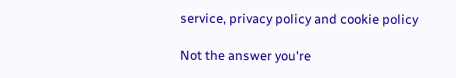service, privacy policy and cookie policy

Not the answer you're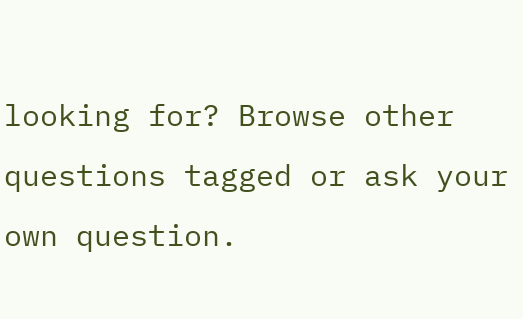looking for? Browse other questions tagged or ask your own question.